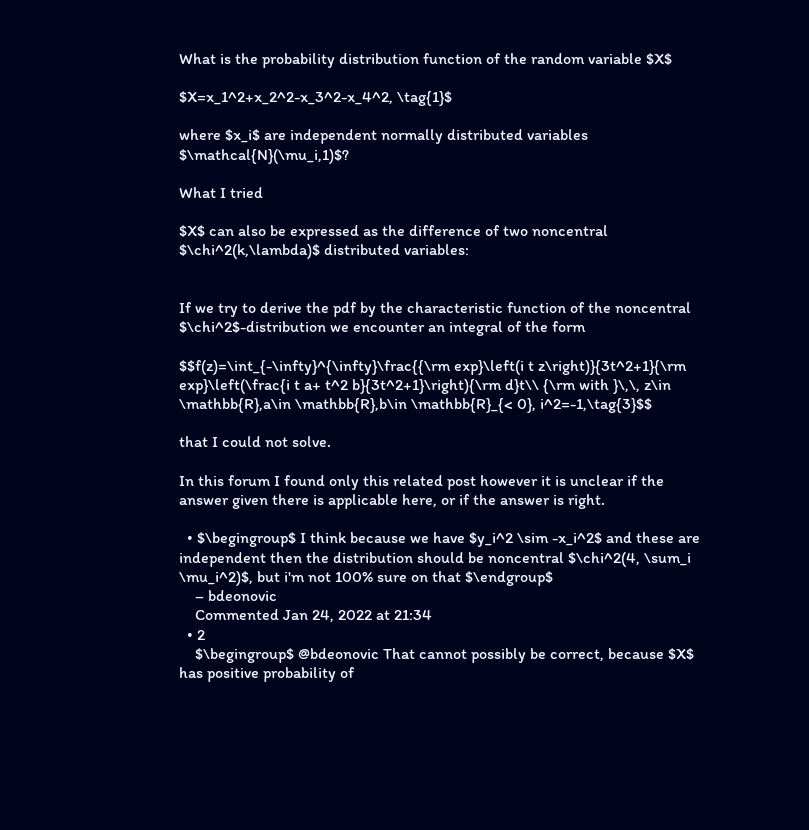What is the probability distribution function of the random variable $X$

$X=x_1^2+x_2^2-x_3^2-x_4^2, \tag{1}$

where $x_i$ are independent normally distributed variables $\mathcal{N}(\mu_i,1)$?

What I tried

$X$ can also be expressed as the difference of two noncentral $\chi^2(k,\lambda)$ distributed variables:


If we try to derive the pdf by the characteristic function of the noncentral $\chi^2$-distribution we encounter an integral of the form

$$f(z)=\int_{-\infty}^{\infty}\frac{{\rm exp}\left(i t z\right)}{3t^2+1}{\rm exp}\left(\frac{i t a+ t^2 b}{3t^2+1}\right){\rm d}t\\ {\rm with }\,\, z\in \mathbb{R},a\in \mathbb{R},b\in \mathbb{R}_{< 0}, i^2=-1,\tag{3}$$

that I could not solve.

In this forum I found only this related post however it is unclear if the answer given there is applicable here, or if the answer is right.

  • $\begingroup$ I think because we have $y_i^2 \sim -x_i^2$ and these are independent then the distribution should be noncentral $\chi^2(4, \sum_i \mu_i^2)$, but i'm not 100% sure on that $\endgroup$
    – bdeonovic
    Commented Jan 24, 2022 at 21:34
  • 2
    $\begingroup$ @bdeonovic That cannot possibly be correct, because $X$ has positive probability of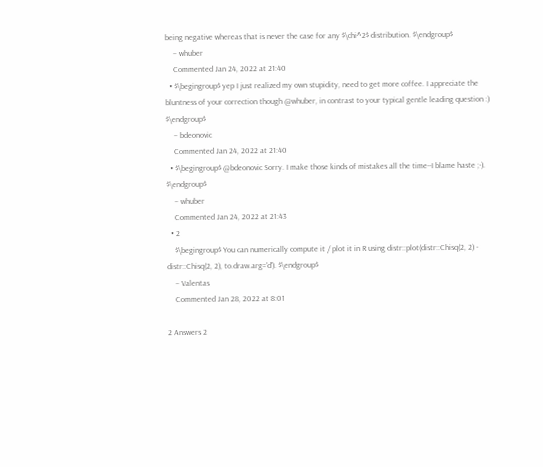being negative whereas that is never the case for any $\chi^2$ distribution. $\endgroup$
    – whuber
    Commented Jan 24, 2022 at 21:40
  • $\begingroup$ yep I just realized my own stupidity, need to get more coffee. I appreciate the bluntness of your correction though @whuber, in contrast to your typical gentle leading question :) $\endgroup$
    – bdeonovic
    Commented Jan 24, 2022 at 21:40
  • $\begingroup$ @bdeonovic Sorry. I make those kinds of mistakes all the time--I blame haste ;-). $\endgroup$
    – whuber
    Commented Jan 24, 2022 at 21:43
  • 2
    $\begingroup$ You can numerically compute it / plot it in R using distr::plot(distr::Chisq(2, 2) - distr::Chisq(2, 2), to.draw.arg='d'). $\endgroup$
    – Valentas
    Commented Jan 28, 2022 at 8:01

2 Answers 2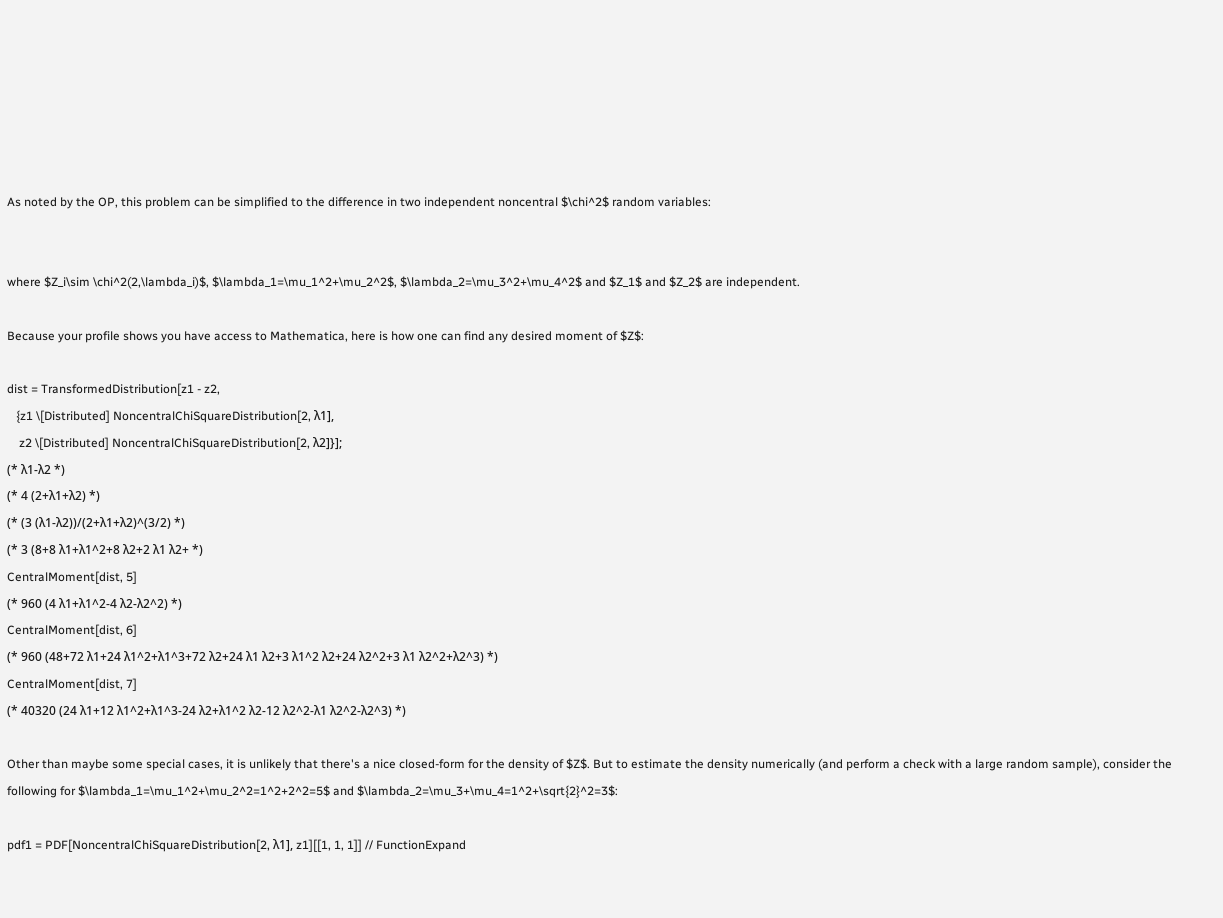As noted by the OP, this problem can be simplified to the difference in two independent noncentral $\chi^2$ random variables:


where $Z_i\sim \chi^2(2,\lambda_i)$, $\lambda_1=\mu_1^2+\mu_2^2$, $\lambda_2=\mu_3^2+\mu_4^2$ and $Z_1$ and $Z_2$ are independent.

Because your profile shows you have access to Mathematica, here is how one can find any desired moment of $Z$:

dist = TransformedDistribution[z1 - z2,
   {z1 \[Distributed] NoncentralChiSquareDistribution[2, λ1],
    z2 \[Distributed] NoncentralChiSquareDistribution[2, λ2]}];
(* λ1-λ2 *)
(* 4 (2+λ1+λ2) *)
(* (3 (λ1-λ2))/(2+λ1+λ2)^(3/2) *)
(* 3 (8+8 λ1+λ1^2+8 λ2+2 λ1 λ2+ *)
CentralMoment[dist, 5]
(* 960 (4 λ1+λ1^2-4 λ2-λ2^2) *)
CentralMoment[dist, 6]
(* 960 (48+72 λ1+24 λ1^2+λ1^3+72 λ2+24 λ1 λ2+3 λ1^2 λ2+24 λ2^2+3 λ1 λ2^2+λ2^3) *)
CentralMoment[dist, 7]
(* 40320 (24 λ1+12 λ1^2+λ1^3-24 λ2+λ1^2 λ2-12 λ2^2-λ1 λ2^2-λ2^3) *)

Other than maybe some special cases, it is unlikely that there's a nice closed-form for the density of $Z$. But to estimate the density numerically (and perform a check with a large random sample), consider the following for $\lambda_1=\mu_1^2+\mu_2^2=1^2+2^2=5$ and $\lambda_2=\mu_3+\mu_4=1^2+\sqrt{2}^2=3$:

pdf1 = PDF[NoncentralChiSquareDistribution[2, λ1], z1][[1, 1, 1]] // FunctionExpand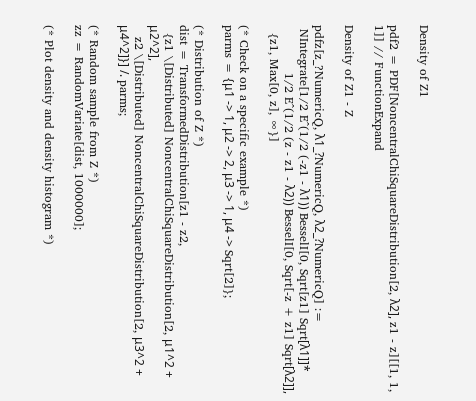Density of Z1

pdf2 = PDF[NoncentralChiSquareDistribution[2, λ2], z1 - z][[1, 1, 1]] // FunctionExpand

Density of Z1 - Z

pdfz[z_?NumericQ, λ1_?NumericQ, λ2_?NumericQ] :=
 NIntegrate[1/2 E^(1/2 (-z1 - λ1)) BesselI[0, Sqrt[z1] Sqrt[λ1]]*
            1/2 E^(1/2 (z - z1 - λ2)) BesselI[0, Sqrt[-z + z1] Sqrt[λ2]],
  {z1, Max[0, z], ∞}]

(* Check on a specific example *)
parms = {μ1 -> 1, μ2 -> 2, μ3 -> 1, μ4 -> Sqrt[2]};

(* Distribution of Z *)
dist = TransformedDistribution[z1 - z2,
  {z1 \[Distributed] NoncentralChiSquareDistribution[2, μ1^2 + μ2^2],
   z2 \[Distributed] NoncentralChiSquareDistribution[2, μ3^2 + μ4^2]}] /. parms;

(* Random sample from Z *)
zz = RandomVariate[dist, 1000000];

(* Plot density and density histogram *)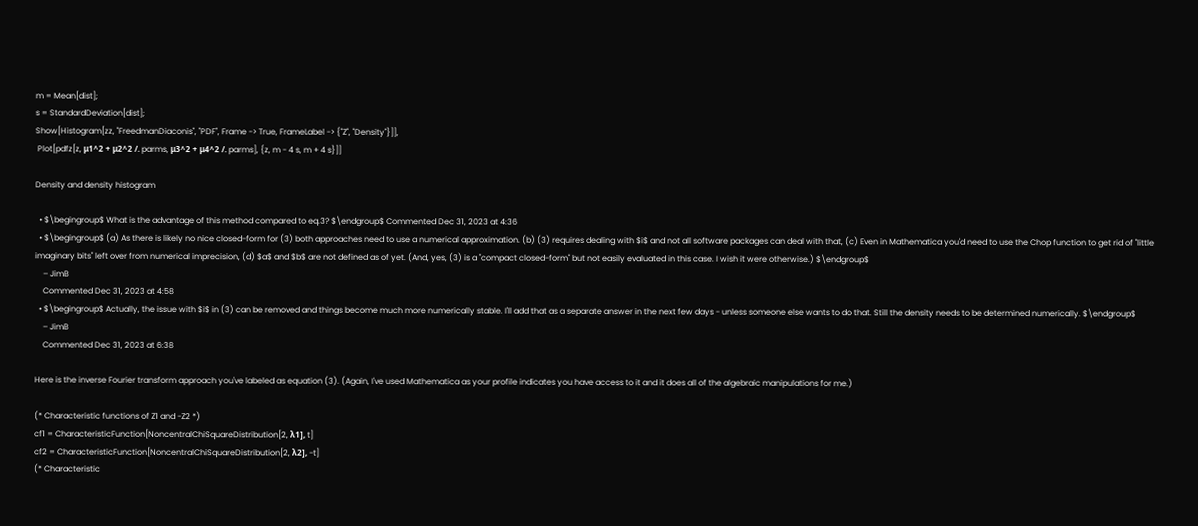m = Mean[dist];
s = StandardDeviation[dist];
Show[Histogram[zz, "FreedmanDiaconis", "PDF", Frame -> True, FrameLabel -> {"Z", "Density"}]],
 Plot[pdfz[z, μ1^2 + μ2^2 /. parms, μ3^2 + μ4^2 /. parms], {z, m - 4 s, m + 4 s}]]

Density and density histogram

  • $\begingroup$ What is the advantage of this method compared to eq.3? $\endgroup$ Commented Dec 31, 2023 at 4:36
  • $\begingroup$ (a) As there is likely no nice closed-form for (3) both approaches need to use a numerical approximation. (b) (3) requires dealing with $i$ and not all software packages can deal with that, (c) Even in Mathematica you'd need to use the Chop function to get rid of "little imaginary bits" left over from numerical imprecision, (d) $a$ and $b$ are not defined as of yet. (And, yes, (3) is a "compact closed-form" but not easily evaluated in this case. I wish it were otherwise.) $\endgroup$
    – JimB
    Commented Dec 31, 2023 at 4:58
  • $\begingroup$ Actually, the issue with $i$ in (3) can be removed and things become much more numerically stable. I'll add that as a separate answer in the next few days - unless someone else wants to do that. Still the density needs to be determined numerically. $\endgroup$
    – JimB
    Commented Dec 31, 2023 at 6:38

Here is the inverse Fourier transform approach you've labeled as equation (3). (Again, I've used Mathematica as your profile indicates you have access to it and it does all of the algebraic manipulations for me.)

(* Characteristic functions of Z1 and -Z2 *)
cf1 = CharacteristicFunction[NoncentralChiSquareDistribution[2, λ1], t]
cf2 = CharacteristicFunction[NoncentralChiSquareDistribution[2, λ2], -t]
(* Characteristic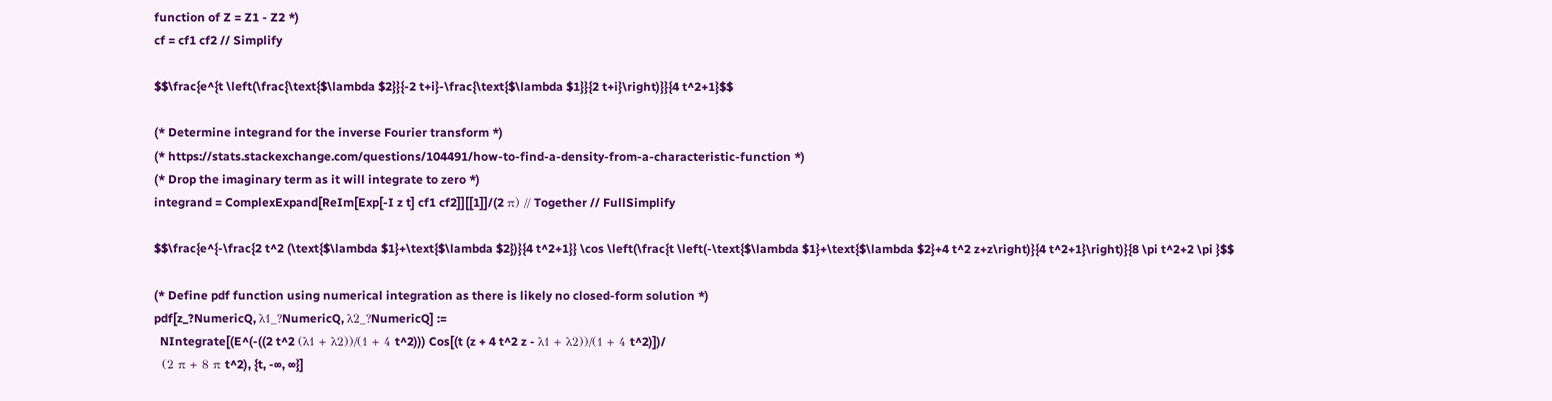function of Z = Z1 - Z2 *)
cf = cf1 cf2 // Simplify

$$\frac{e^{t \left(\frac{\text{$\lambda $2}}{-2 t+i}-\frac{\text{$\lambda $1}}{2 t+i}\right)}}{4 t^2+1}$$

(* Determine integrand for the inverse Fourier transform *)
(* https://stats.stackexchange.com/questions/104491/how-to-find-a-density-from-a-characteristic-function *)
(* Drop the imaginary term as it will integrate to zero *)
integrand = ComplexExpand[ReIm[Exp[-I z t] cf1 cf2]][[1]]/(2 π) // Together // FullSimplify

$$\frac{e^{-\frac{2 t^2 (\text{$\lambda $1}+\text{$\lambda $2})}{4 t^2+1}} \cos \left(\frac{t \left(-\text{$\lambda $1}+\text{$\lambda $2}+4 t^2 z+z\right)}{4 t^2+1}\right)}{8 \pi t^2+2 \pi }$$

(* Define pdf function using numerical integration as there is likely no closed-form solution *)
pdf[z_?NumericQ, λ1_?NumericQ, λ2_?NumericQ] :=
  NIntegrate[(E^(-((2 t^2 (λ1 + λ2))/(1 + 4 t^2))) Cos[(t (z + 4 t^2 z - λ1 + λ2))/(1 + 4 t^2)])/
  (2 π + 8 π t^2), {t, -∞, ∞}]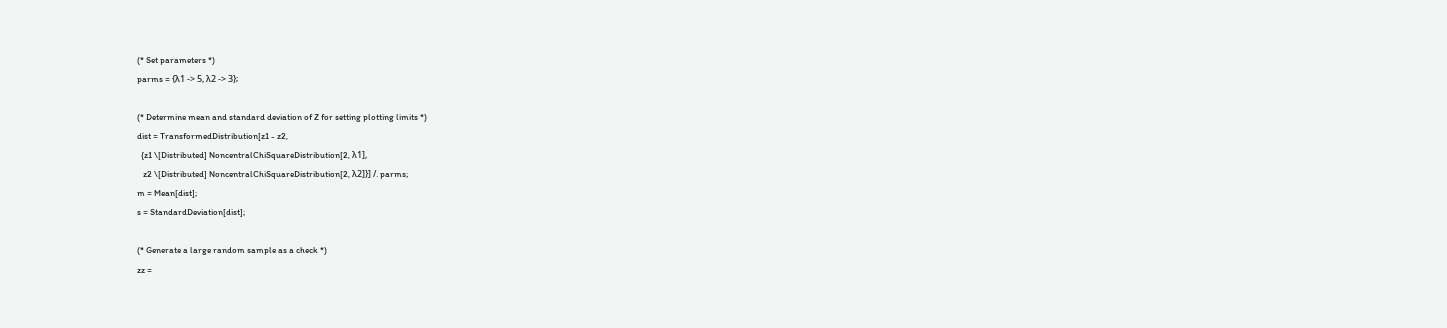(* Set parameters *)
parms = {λ1 -> 5, λ2 -> 3};

(* Determine mean and standard deviation of Z for setting plotting limits *)
dist = TransformedDistribution[z1 - z2,
  {z1 \[Distributed] NoncentralChiSquareDistribution[2, λ1],
   z2 \[Distributed] NoncentralChiSquareDistribution[2, λ2]}] /. parms;
m = Mean[dist];
s = StandardDeviation[dist];

(* Generate a large random sample as a check *)
zz =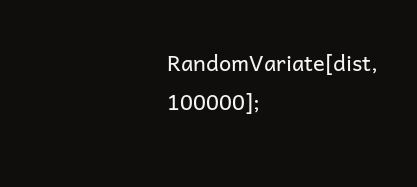RandomVariate[dist, 100000];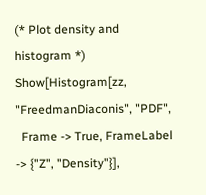(* Plot density and histogram *)
Show[Histogram[zz, "FreedmanDiaconis", "PDF",
  Frame -> True, FrameLabel -> {"Z", "Density"}],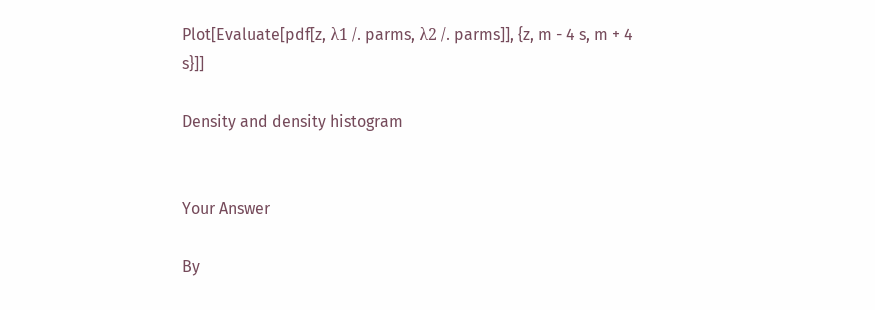Plot[Evaluate[pdf[z, λ1 /. parms, λ2 /. parms]], {z, m - 4 s, m + 4 s}]]

Density and density histogram


Your Answer

By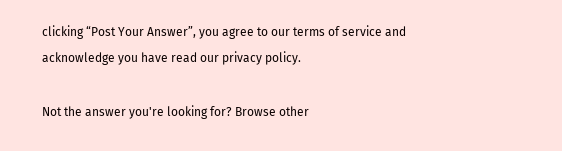clicking “Post Your Answer”, you agree to our terms of service and acknowledge you have read our privacy policy.

Not the answer you're looking for? Browse other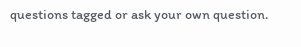questions tagged or ask your own question.